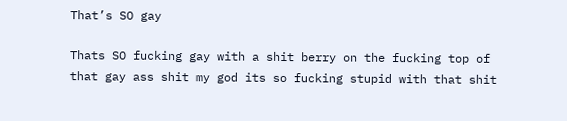That’s SO gay

Thats SO fucking gay with a shit berry on the fucking top of that gay ass shit my god its so fucking stupid with that shit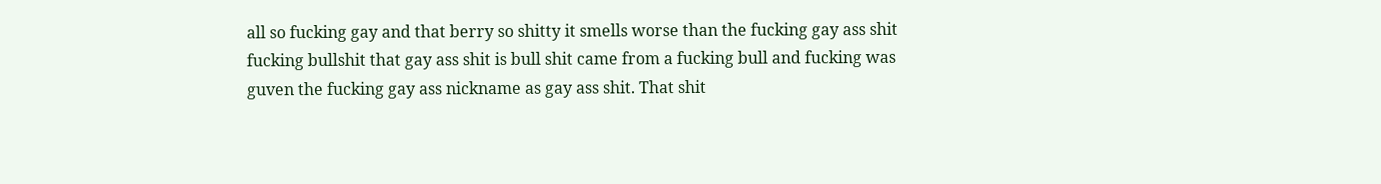all so fucking gay and that berry so shitty it smells worse than the fucking gay ass shit fucking bullshit that gay ass shit is bull shit came from a fucking bull and fucking was guven the fucking gay ass nickname as gay ass shit. That shit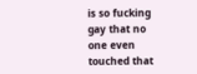is so fucking gay that no one even touched that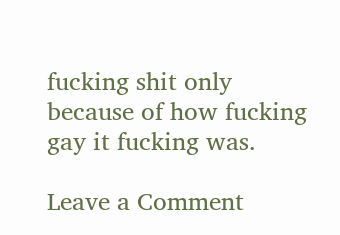fucking shit only because of how fucking gay it fucking was.

Leave a Comment